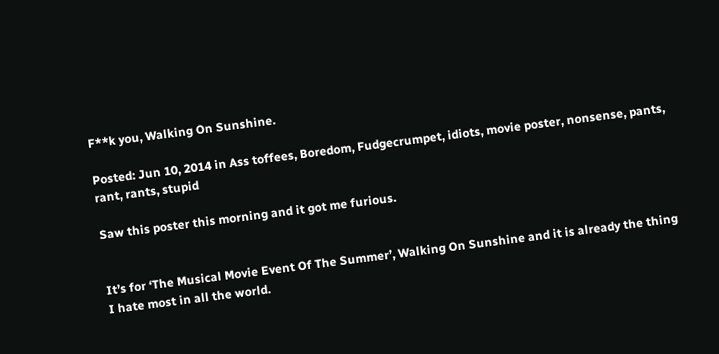F**k you, Walking On Sunshine.

Posted: Jun 10, 2014 in Ass toffees, Boredom, Fudgecrumpet, idiots, movie poster, nonsense, pants, rant, rants, stupid

Saw this poster this morning and it got me furious.


It’s for ‘The Musical Movie Event Of The Summer’, Walking On Sunshine and it is already the thing I hate most in all the world.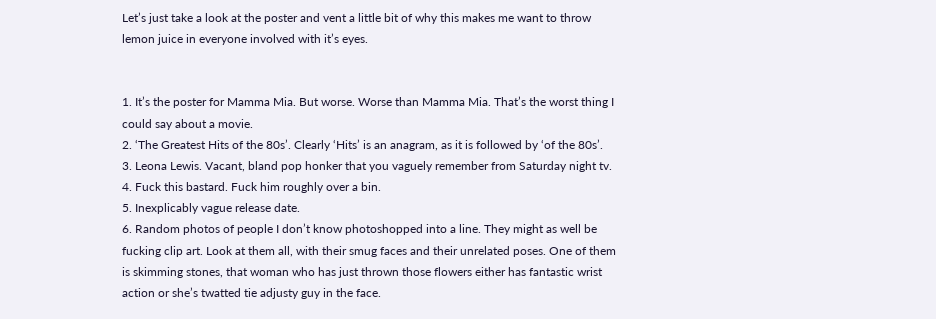Let’s just take a look at the poster and vent a little bit of why this makes me want to throw lemon juice in everyone involved with it’s eyes.


1. It’s the poster for Mamma Mia. But worse. Worse than Mamma Mia. That’s the worst thing I could say about a movie.
2. ‘The Greatest Hits of the 80s’. Clearly ‘Hits’ is an anagram, as it is followed by ‘of the 80s’.
3. Leona Lewis. Vacant, bland pop honker that you vaguely remember from Saturday night tv.
4. Fuck this bastard. Fuck him roughly over a bin.
5. Inexplicably vague release date.
6. Random photos of people I don’t know photoshopped into a line. They might as well be fucking clip art. Look at them all, with their smug faces and their unrelated poses. One of them is skimming stones, that woman who has just thrown those flowers either has fantastic wrist action or she’s twatted tie adjusty guy in the face.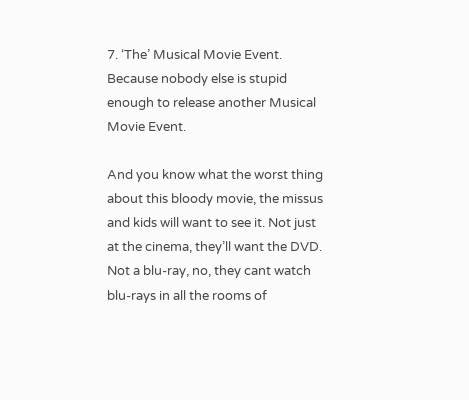7. ‘The’ Musical Movie Event. Because nobody else is stupid enough to release another Musical Movie Event.

And you know what the worst thing about this bloody movie, the missus and kids will want to see it. Not just at the cinema, they’ll want the DVD. Not a blu-ray, no, they cant watch blu-rays in all the rooms of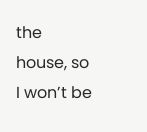the house, so I won’t be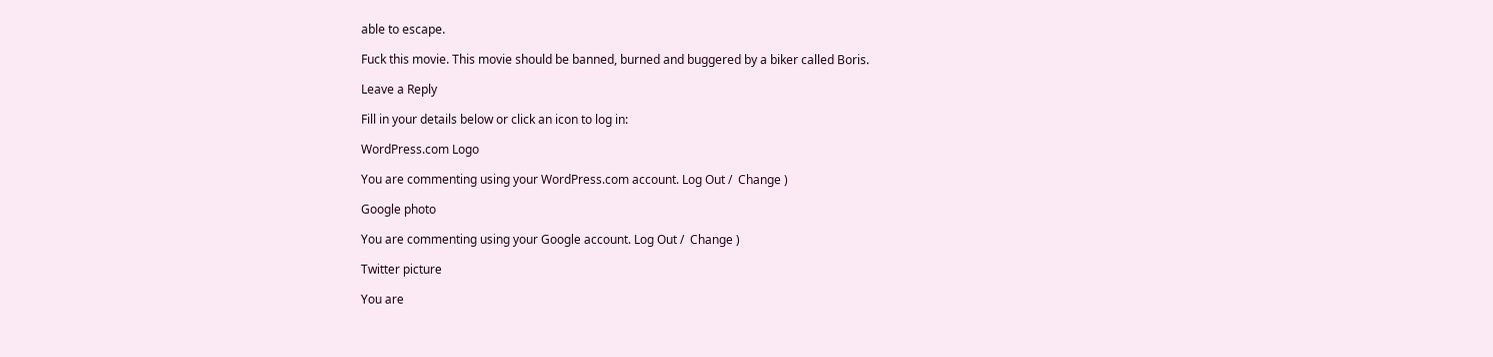able to escape.

Fuck this movie. This movie should be banned, burned and buggered by a biker called Boris.

Leave a Reply

Fill in your details below or click an icon to log in:

WordPress.com Logo

You are commenting using your WordPress.com account. Log Out /  Change )

Google photo

You are commenting using your Google account. Log Out /  Change )

Twitter picture

You are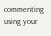commenting using your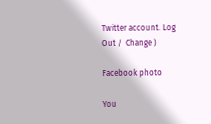Twitter account. Log Out /  Change )

Facebook photo

You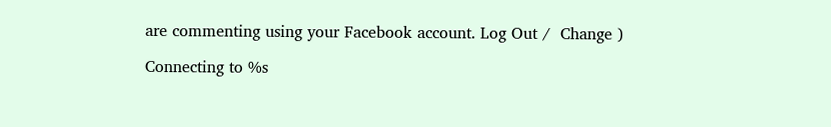are commenting using your Facebook account. Log Out /  Change )

Connecting to %s